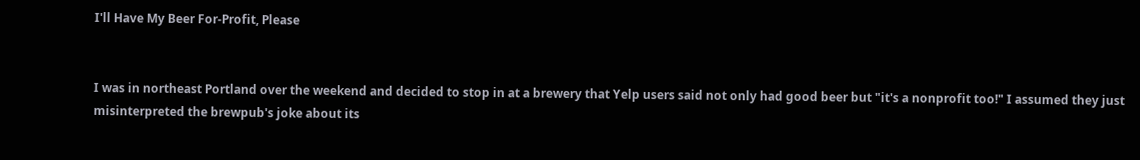I'll Have My Beer For-Profit, Please


I was in northeast Portland over the weekend and decided to stop in at a brewery that Yelp users said not only had good beer but "it's a nonprofit too!" I assumed they just misinterpreted the brewpub's joke about its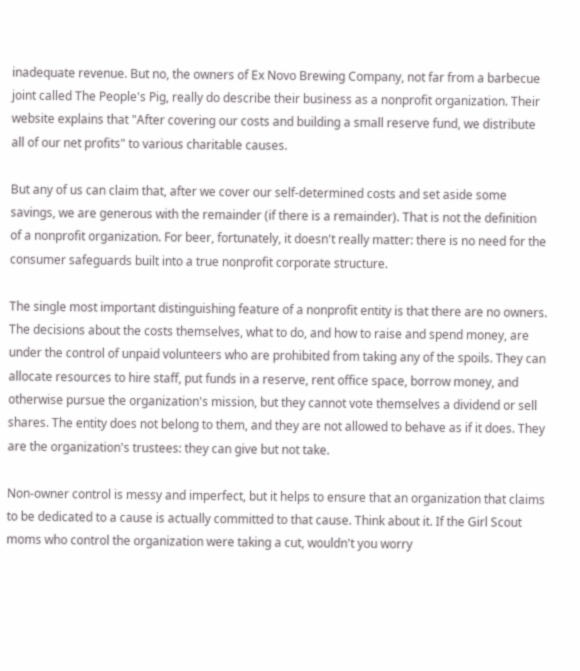inadequate revenue. But no, the owners of Ex Novo Brewing Company, not far from a barbecue joint called The People's Pig, really do describe their business as a nonprofit organization. Their website explains that "After covering our costs and building a small reserve fund, we distribute all of our net profits" to various charitable causes.

But any of us can claim that, after we cover our self-determined costs and set aside some savings, we are generous with the remainder (if there is a remainder). That is not the definition of a nonprofit organization. For beer, fortunately, it doesn't really matter: there is no need for the consumer safeguards built into a true nonprofit corporate structure.

The single most important distinguishing feature of a nonprofit entity is that there are no owners. The decisions about the costs themselves, what to do, and how to raise and spend money, are under the control of unpaid volunteers who are prohibited from taking any of the spoils. They can allocate resources to hire staff, put funds in a reserve, rent office space, borrow money, and otherwise pursue the organization's mission, but they cannot vote themselves a dividend or sell shares. The entity does not belong to them, and they are not allowed to behave as if it does. They are the organization's trustees: they can give but not take.

Non-owner control is messy and imperfect, but it helps to ensure that an organization that claims to be dedicated to a cause is actually committed to that cause. Think about it. If the Girl Scout moms who control the organization were taking a cut, wouldn't you worry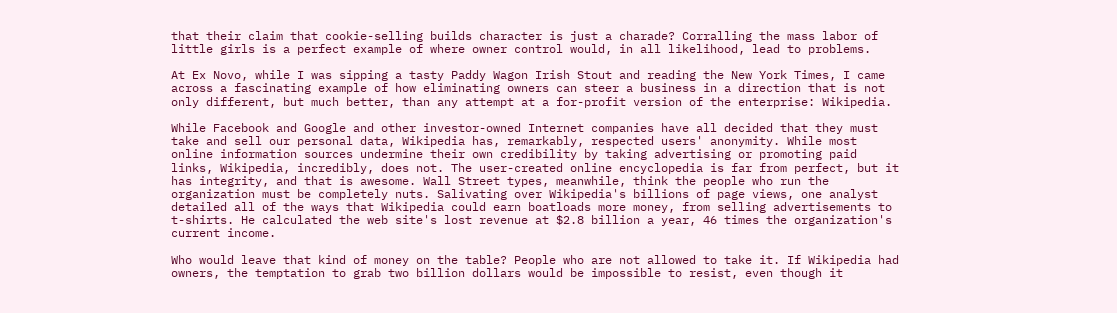that their claim that cookie-selling builds character is just a charade? Corralling the mass labor of little girls is a perfect example of where owner control would, in all likelihood, lead to problems.

At Ex Novo, while I was sipping a tasty Paddy Wagon Irish Stout and reading the New York Times, I came across a fascinating example of how eliminating owners can steer a business in a direction that is not only different, but much better, than any attempt at a for-profit version of the enterprise: Wikipedia.

While Facebook and Google and other investor-owned Internet companies have all decided that they must take and sell our personal data, Wikipedia has, remarkably, respected users' anonymity. While most online information sources undermine their own credibility by taking advertising or promoting paid links, Wikipedia, incredibly, does not. The user-created online encyclopedia is far from perfect, but it has integrity, and that is awesome. Wall Street types, meanwhile, think the people who run the organization must be completely nuts. Salivating over Wikipedia's billions of page views, one analyst detailed all of the ways that Wikipedia could earn boatloads more money, from selling advertisements to t-shirts. He calculated the web site's lost revenue at $2.8 billion a year, 46 times the organization's current income.

Who would leave that kind of money on the table? People who are not allowed to take it. If Wikipedia had owners, the temptation to grab two billion dollars would be impossible to resist, even though it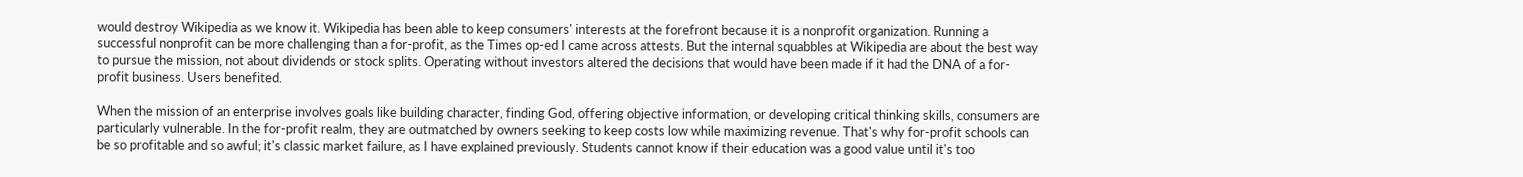would destroy Wikipedia as we know it. Wikipedia has been able to keep consumers' interests at the forefront because it is a nonprofit organization. Running a successful nonprofit can be more challenging than a for-profit, as the Times op-ed I came across attests. But the internal squabbles at Wikipedia are about the best way to pursue the mission, not about dividends or stock splits. Operating without investors altered the decisions that would have been made if it had the DNA of a for-profit business. Users benefited.

When the mission of an enterprise involves goals like building character, finding God, offering objective information, or developing critical thinking skills, consumers are particularly vulnerable. In the for-profit realm, they are outmatched by owners seeking to keep costs low while maximizing revenue. That's why for-profit schools can be so profitable and so awful; it's classic market failure, as I have explained previously. Students cannot know if their education was a good value until it's too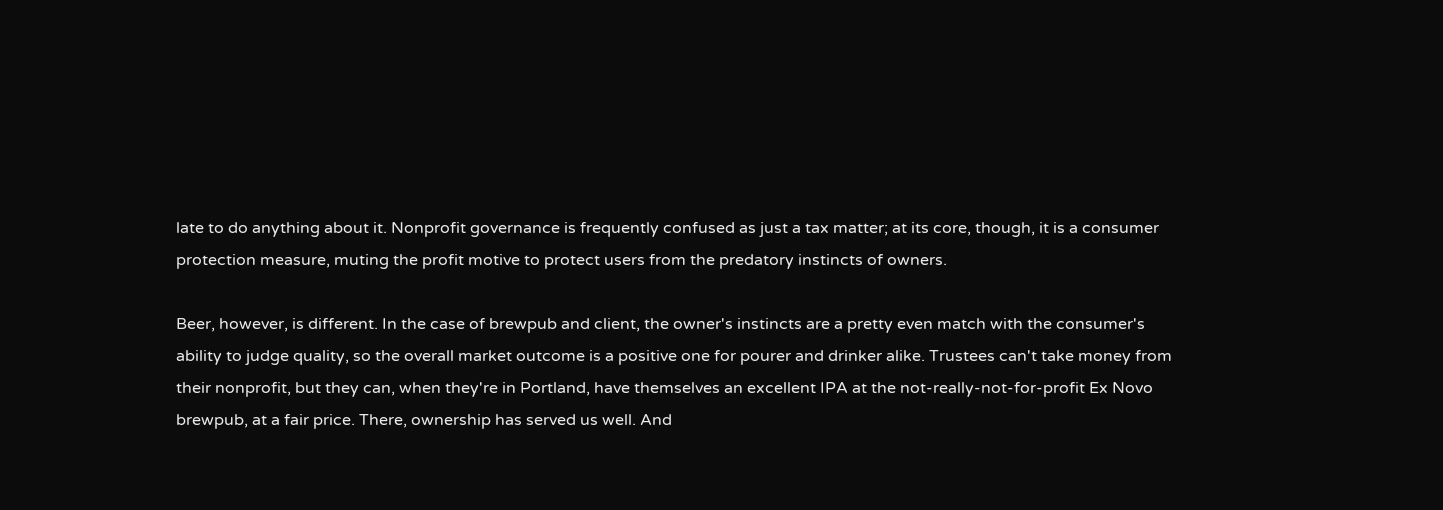late to do anything about it. Nonprofit governance is frequently confused as just a tax matter; at its core, though, it is a consumer protection measure, muting the profit motive to protect users from the predatory instincts of owners.

Beer, however, is different. In the case of brewpub and client, the owner's instincts are a pretty even match with the consumer's ability to judge quality, so the overall market outcome is a positive one for pourer and drinker alike. Trustees can't take money from their nonprofit, but they can, when they're in Portland, have themselves an excellent IPA at the not-really-not-for-profit Ex Novo brewpub, at a fair price. There, ownership has served us well. And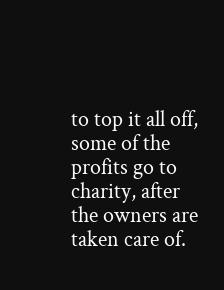to top it all off, some of the profits go to charity, after the owners are taken care of.